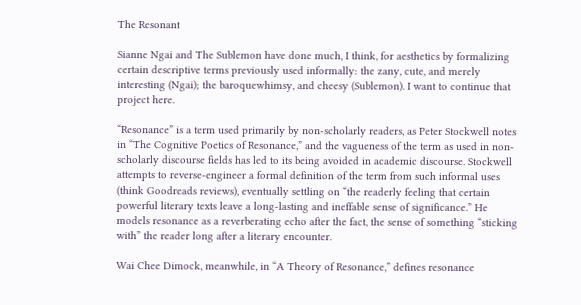The Resonant

Sianne Ngai and The Sublemon have done much, I think, for aesthetics by formalizing certain descriptive terms previously used informally: the zany, cute, and merely interesting (Ngai); the baroquewhimsy, and cheesy (Sublemon). I want to continue that project here.

“Resonance” is a term used primarily by non-scholarly readers, as Peter Stockwell notes in “The Cognitive Poetics of Resonance,” and the vagueness of the term as used in non-scholarly discourse fields has led to its being avoided in academic discourse. Stockwell attempts to reverse-engineer a formal definition of the term from such informal uses (think Goodreads reviews), eventually settling on “the readerly feeling that certain powerful literary texts leave a long-lasting and ineffable sense of significance.” He models resonance as a reverberating echo after the fact, the sense of something “sticking with” the reader long after a literary encounter.

Wai Chee Dimock, meanwhile, in “A Theory of Resonance,” defines resonance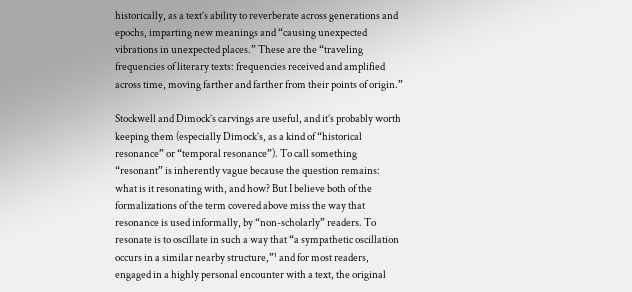historically, as a text’s ability to reverberate across generations and epochs, imparting new meanings and “causing unexpected vibrations in unexpected places.” These are the “traveling frequencies of literary texts: frequencies received and amplified across time, moving farther and farther from their points of origin.”

Stockwell and Dimock’s carvings are useful, and it’s probably worth keeping them (especially Dimock’s, as a kind of “historical resonance” or “temporal resonance”). To call something “resonant” is inherently vague because the question remains: what is it resonating with, and how? But I believe both of the formalizations of the term covered above miss the way that resonance is used informally, by “non-scholarly” readers. To resonate is to oscillate in such a way that “a sympathetic oscillation occurs in a similar nearby structure,”¹ and for most readers, engaged in a highly personal encounter with a text, the original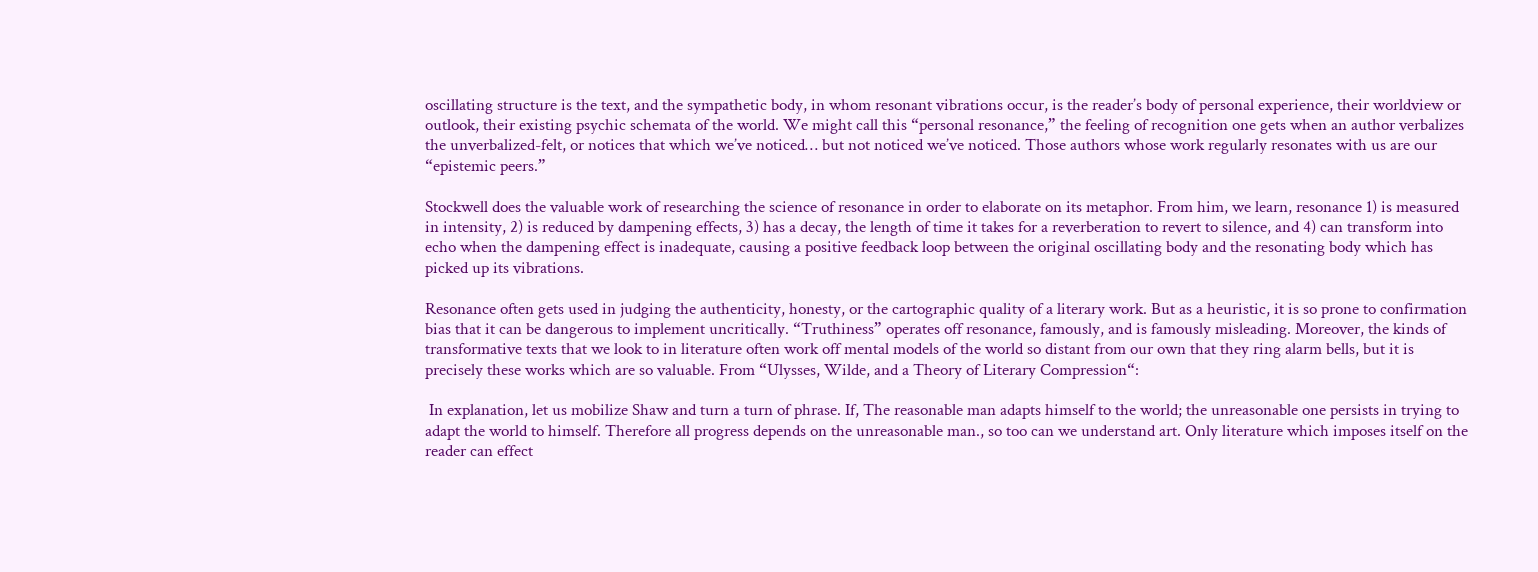oscillating structure is the text, and the sympathetic body, in whom resonant vibrations occur, is the reader’s body of personal experience, their worldview or outlook, their existing psychic schemata of the world. We might call this “personal resonance,” the feeling of recognition one gets when an author verbalizes the unverbalized-felt, or notices that which we’ve noticed… but not noticed we’ve noticed. Those authors whose work regularly resonates with us are our “epistemic peers.”

Stockwell does the valuable work of researching the science of resonance in order to elaborate on its metaphor. From him, we learn, resonance 1) is measured in intensity, 2) is reduced by dampening effects, 3) has a decay, the length of time it takes for a reverberation to revert to silence, and 4) can transform into echo when the dampening effect is inadequate, causing a positive feedback loop between the original oscillating body and the resonating body which has picked up its vibrations.

Resonance often gets used in judging the authenticity, honesty, or the cartographic quality of a literary work. But as a heuristic, it is so prone to confirmation bias that it can be dangerous to implement uncritically. “Truthiness” operates off resonance, famously, and is famously misleading. Moreover, the kinds of transformative texts that we look to in literature often work off mental models of the world so distant from our own that they ring alarm bells, but it is precisely these works which are so valuable. From “Ulysses, Wilde, and a Theory of Literary Compression“:

 In explanation, let us mobilize Shaw and turn a turn of phrase. If, The reasonable man adapts himself to the world; the unreasonable one persists in trying to adapt the world to himself. Therefore all progress depends on the unreasonable man., so too can we understand art. Only literature which imposes itself on the reader can effect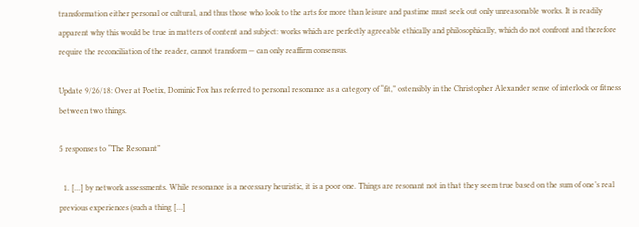transformation either personal or cultural, and thus those who look to the arts for more than leisure and pastime must seek out only unreasonable works. It is readily apparent why this would be true in matters of content and subject: works which are perfectly agreeable ethically and philosophically, which do not confront and therefore require the reconciliation of the reader, cannot transform — can only reaffirm consensus.

Update 9/26/18: Over at Poetix, Dominic Fox has referred to personal resonance as a category of “fit,” ostensibly in the Christopher Alexander sense of interlock or fitness between two things.

5 responses to “The Resonant”

  1. […] by network assessments. While resonance is a necessary heuristic, it is a poor one. Things are resonant not in that they seem true based on the sum of one’s real previous experiences (such a thing […]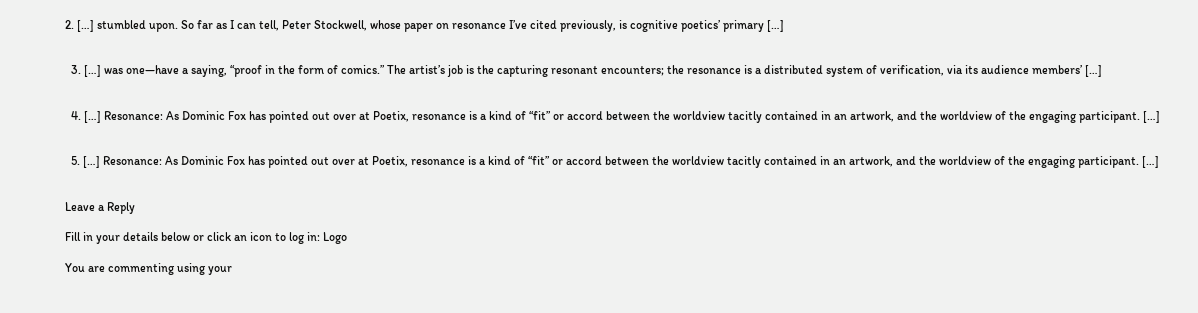2. […] stumbled upon. So far as I can tell, Peter Stockwell, whose paper on resonance I’ve cited previously, is cognitive poetics’ primary […]


  3. […] was one—have a saying, “proof in the form of comics.” The artist’s job is the capturing resonant encounters; the resonance is a distributed system of verification, via its audience members’ […]


  4. […] Resonance: As Dominic Fox has pointed out over at Poetix, resonance is a kind of “fit” or accord between the worldview tacitly contained in an artwork, and the worldview of the engaging participant. […]


  5. […] Resonance: As Dominic Fox has pointed out over at Poetix, resonance is a kind of “fit” or accord between the worldview tacitly contained in an artwork, and the worldview of the engaging participant. […]


Leave a Reply

Fill in your details below or click an icon to log in: Logo

You are commenting using your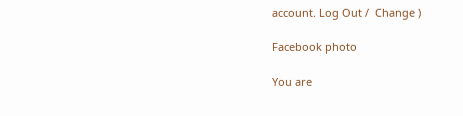account. Log Out /  Change )

Facebook photo

You are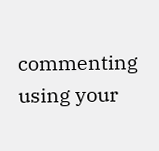commenting using your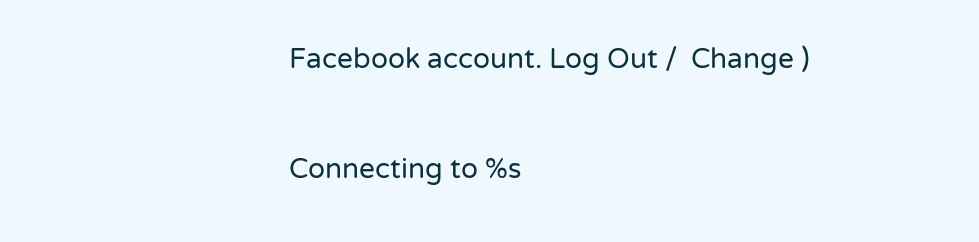Facebook account. Log Out /  Change )

Connecting to %s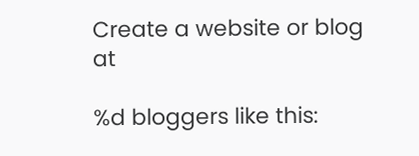Create a website or blog at

%d bloggers like this: